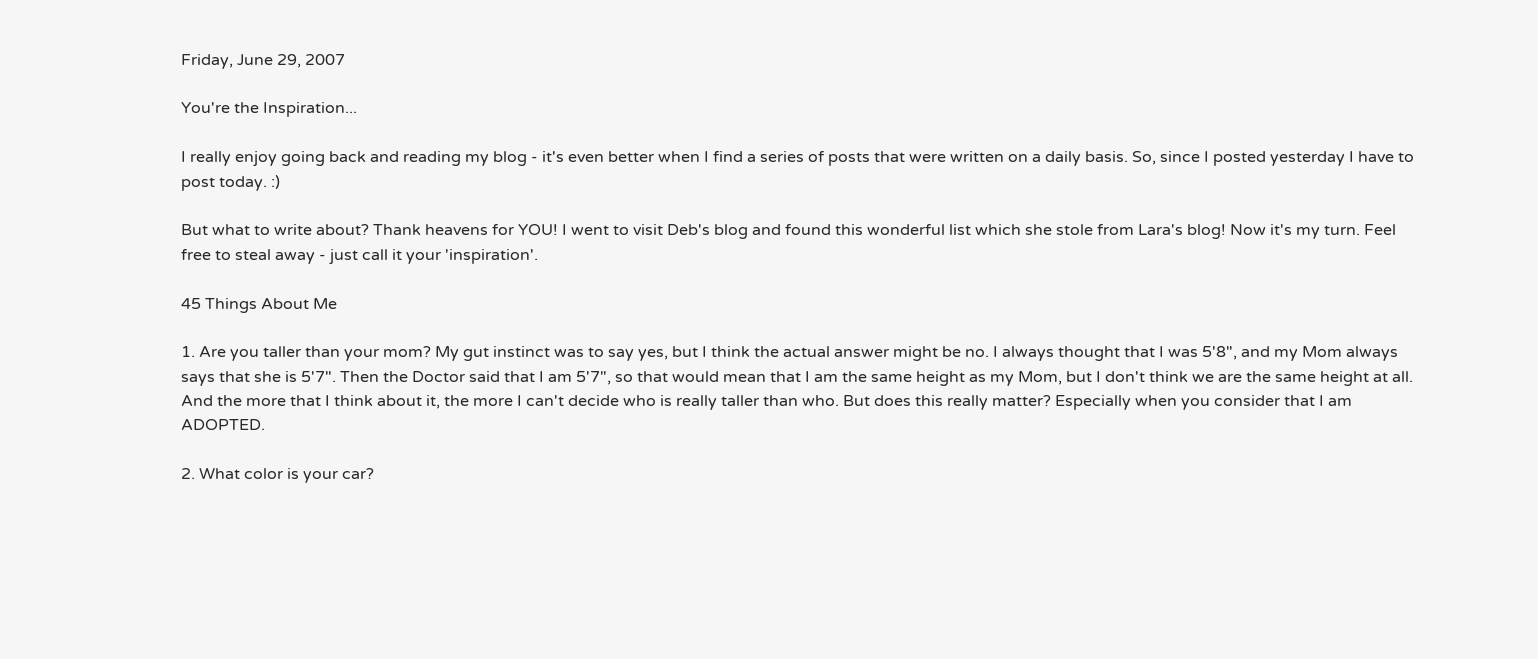Friday, June 29, 2007

You're the Inspiration...

I really enjoy going back and reading my blog - it's even better when I find a series of posts that were written on a daily basis. So, since I posted yesterday I have to post today. :)

But what to write about? Thank heavens for YOU! I went to visit Deb's blog and found this wonderful list which she stole from Lara's blog! Now it's my turn. Feel free to steal away - just call it your 'inspiration'.

45 Things About Me

1. Are you taller than your mom? My gut instinct was to say yes, but I think the actual answer might be no. I always thought that I was 5'8", and my Mom always says that she is 5'7". Then the Doctor said that I am 5'7", so that would mean that I am the same height as my Mom, but I don't think we are the same height at all. And the more that I think about it, the more I can't decide who is really taller than who. But does this really matter? Especially when you consider that I am ADOPTED.

2. What color is your car?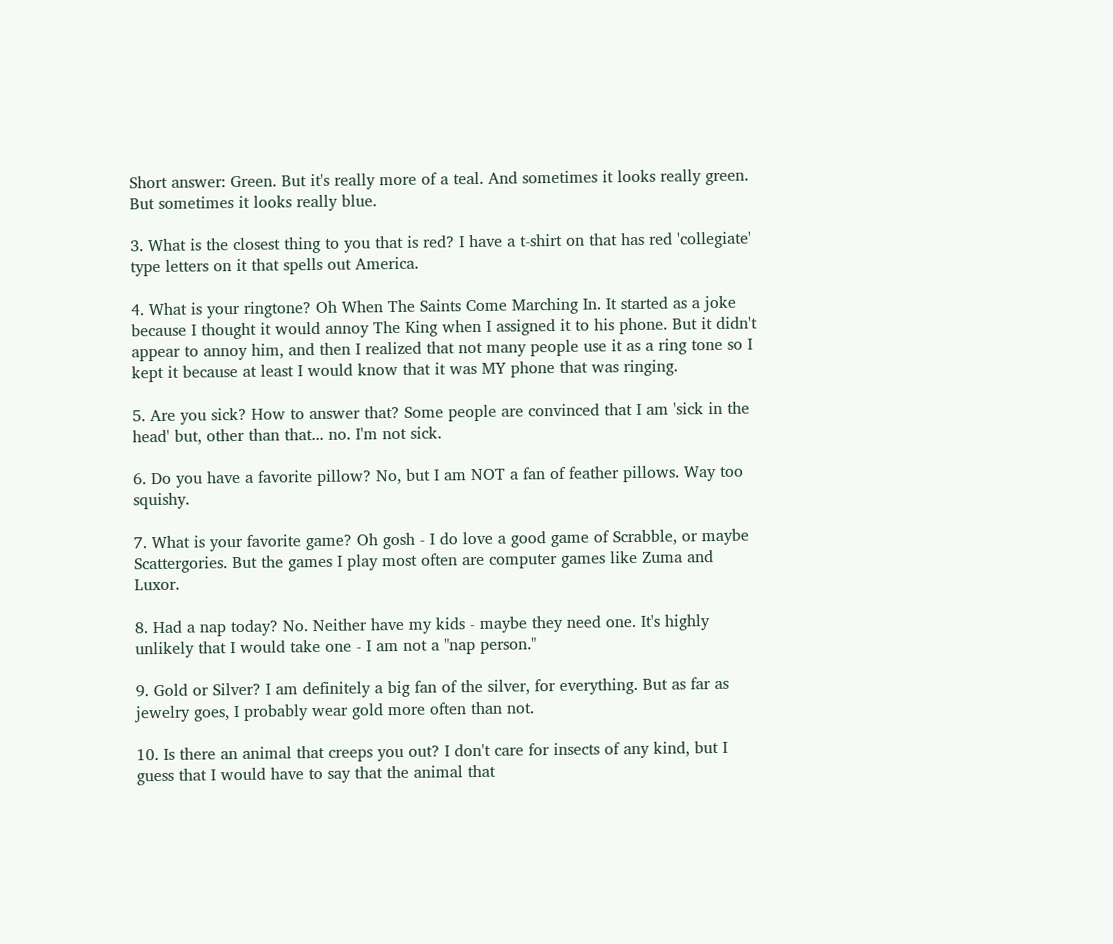Short answer: Green. But it's really more of a teal. And sometimes it looks really green. But sometimes it looks really blue.

3. What is the closest thing to you that is red? I have a t-shirt on that has red 'collegiate' type letters on it that spells out America.

4. What is your ringtone? Oh When The Saints Come Marching In. It started as a joke because I thought it would annoy The King when I assigned it to his phone. But it didn't appear to annoy him, and then I realized that not many people use it as a ring tone so I kept it because at least I would know that it was MY phone that was ringing.

5. Are you sick? How to answer that? Some people are convinced that I am 'sick in the head' but, other than that... no. I'm not sick.

6. Do you have a favorite pillow? No, but I am NOT a fan of feather pillows. Way too squishy.

7. What is your favorite game? Oh gosh - I do love a good game of Scrabble, or maybe Scattergories. But the games I play most often are computer games like Zuma and Luxor.

8. Had a nap today? No. Neither have my kids - maybe they need one. It's highly unlikely that I would take one - I am not a "nap person."

9. Gold or Silver? I am definitely a big fan of the silver, for everything. But as far as jewelry goes, I probably wear gold more often than not.

10. Is there an animal that creeps you out? I don't care for insects of any kind, but I guess that I would have to say that the animal that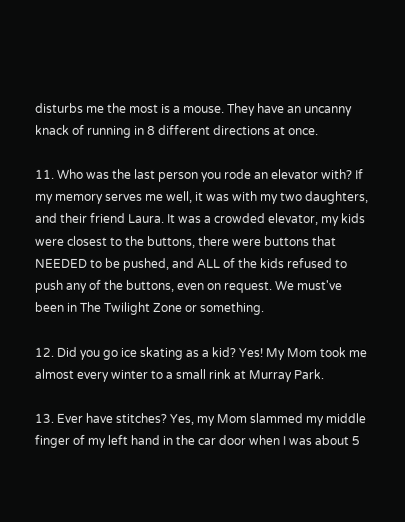disturbs me the most is a mouse. They have an uncanny knack of running in 8 different directions at once.

11. Who was the last person you rode an elevator with? If my memory serves me well, it was with my two daughters, and their friend Laura. It was a crowded elevator, my kids were closest to the buttons, there were buttons that NEEDED to be pushed, and ALL of the kids refused to push any of the buttons, even on request. We must've been in The Twilight Zone or something.

12. Did you go ice skating as a kid? Yes! My Mom took me almost every winter to a small rink at Murray Park.

13. Ever have stitches? Yes, my Mom slammed my middle finger of my left hand in the car door when I was about 5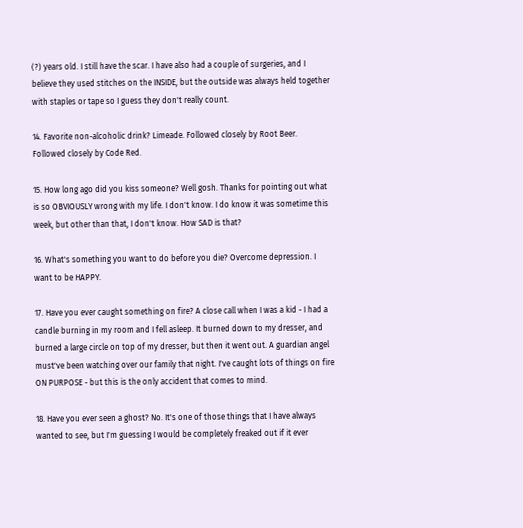(?) years old. I still have the scar. I have also had a couple of surgeries, and I believe they used stitches on the INSIDE, but the outside was always held together with staples or tape so I guess they don't really count.

14. Favorite non-alcoholic drink? Limeade. Followed closely by Root Beer. Followed closely by Code Red.

15. How long ago did you kiss someone? Well gosh. Thanks for pointing out what is so OBVIOUSLY wrong with my life. I don't know. I do know it was sometime this week, but other than that, I don't know. How SAD is that?

16. What's something you want to do before you die? Overcome depression. I want to be HAPPY.

17. Have you ever caught something on fire? A close call when I was a kid - I had a candle burning in my room and I fell asleep. It burned down to my dresser, and burned a large circle on top of my dresser, but then it went out. A guardian angel must've been watching over our family that night. I've caught lots of things on fire ON PURPOSE - but this is the only accident that comes to mind.

18. Have you ever seen a ghost? No. It's one of those things that I have always wanted to see, but I'm guessing I would be completely freaked out if it ever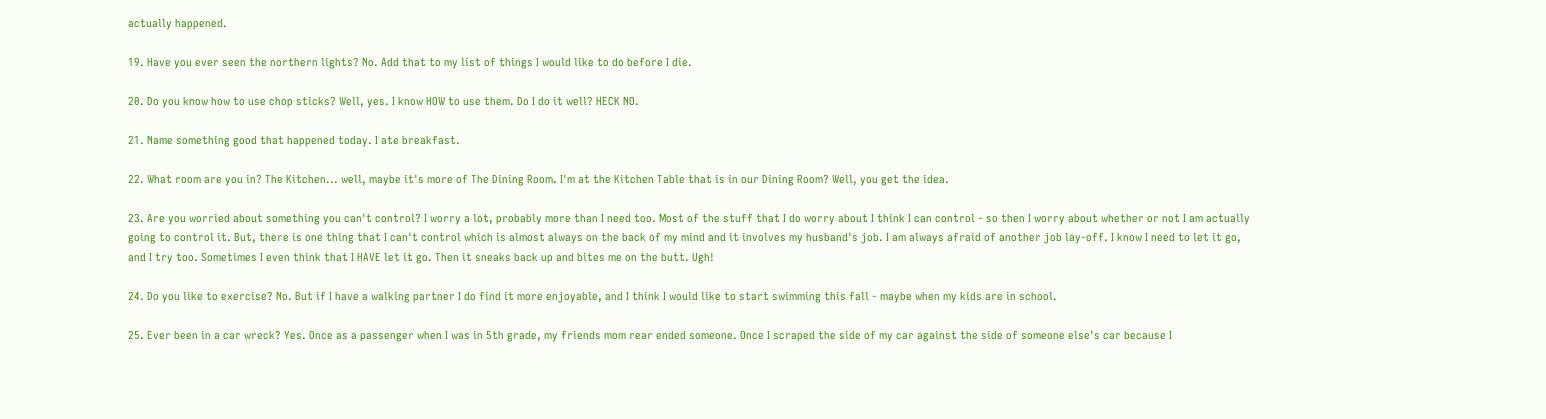actually happened.

19. Have you ever seen the northern lights? No. Add that to my list of things I would like to do before I die.

20. Do you know how to use chop sticks? Well, yes. I know HOW to use them. Do I do it well? HECK NO.

21. Name something good that happened today. I ate breakfast.

22. What room are you in? The Kitchen... well, maybe it's more of The Dining Room. I'm at the Kitchen Table that is in our Dining Room? Well, you get the idea.

23. Are you worried about something you can't control? I worry a lot, probably more than I need too. Most of the stuff that I do worry about I think I can control - so then I worry about whether or not I am actually going to control it. But, there is one thing that I can't control which is almost always on the back of my mind and it involves my husband's job. I am always afraid of another job lay-off. I know I need to let it go, and I try too. Sometimes I even think that I HAVE let it go. Then it sneaks back up and bites me on the butt. Ugh!

24. Do you like to exercise? No. But if I have a walking partner I do find it more enjoyable, and I think I would like to start swimming this fall - maybe when my kids are in school.

25. Ever been in a car wreck? Yes. Once as a passenger when I was in 5th grade, my friends mom rear ended someone. Once I scraped the side of my car against the side of someone else's car because I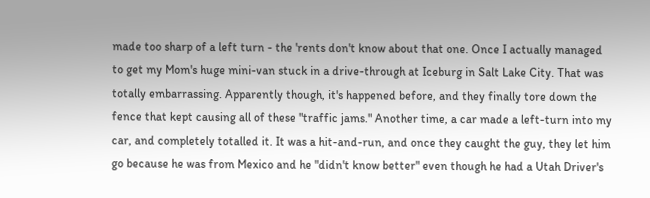made too sharp of a left turn - the 'rents don't know about that one. Once I actually managed to get my Mom's huge mini-van stuck in a drive-through at Iceburg in Salt Lake City. That was totally embarrassing. Apparently though, it's happened before, and they finally tore down the fence that kept causing all of these "traffic jams." Another time, a car made a left-turn into my car, and completely totalled it. It was a hit-and-run, and once they caught the guy, they let him go because he was from Mexico and he "didn't know better" even though he had a Utah Driver's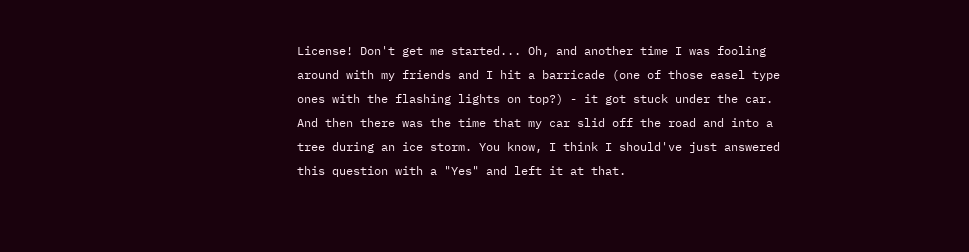License! Don't get me started... Oh, and another time I was fooling around with my friends and I hit a barricade (one of those easel type ones with the flashing lights on top?) - it got stuck under the car. And then there was the time that my car slid off the road and into a tree during an ice storm. You know, I think I should've just answered this question with a "Yes" and left it at that.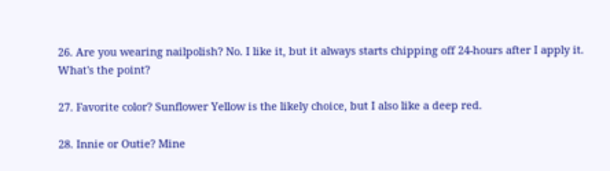26. Are you wearing nailpolish? No. I like it, but it always starts chipping off 24-hours after I apply it. What's the point?

27. Favorite color? Sunflower Yellow is the likely choice, but I also like a deep red.

28. Innie or Outie? Mine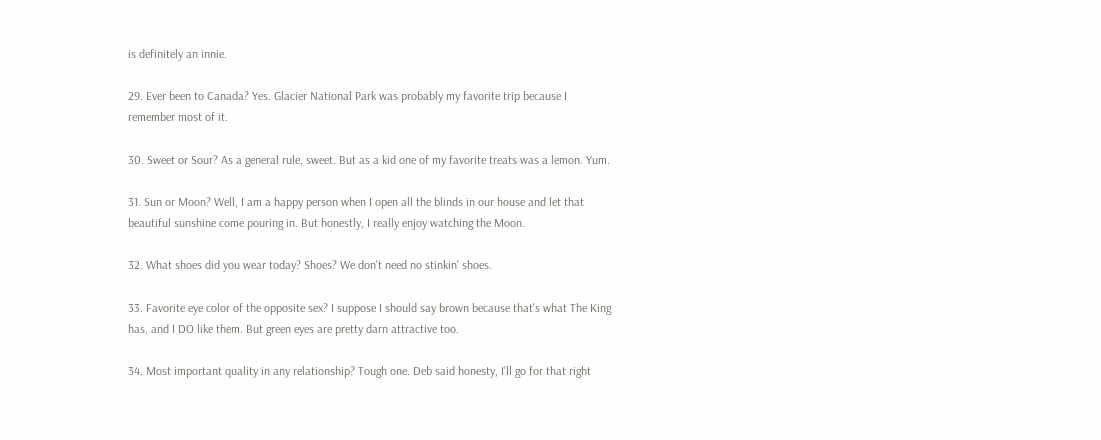is definitely an innie.

29. Ever been to Canada? Yes. Glacier National Park was probably my favorite trip because I remember most of it.

30. Sweet or Sour? As a general rule, sweet. But as a kid one of my favorite treats was a lemon. Yum.

31. Sun or Moon? Well, I am a happy person when I open all the blinds in our house and let that beautiful sunshine come pouring in. But honestly, I really enjoy watching the Moon.

32. What shoes did you wear today? Shoes? We don't need no stinkin' shoes.

33. Favorite eye color of the opposite sex? I suppose I should say brown because that's what The King has, and I DO like them. But green eyes are pretty darn attractive too.

34. Most important quality in any relationship? Tough one. Deb said honesty, I'll go for that right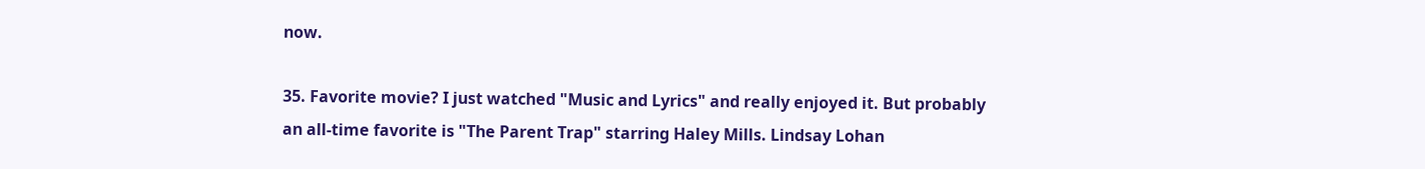now.

35. Favorite movie? I just watched "Music and Lyrics" and really enjoyed it. But probably an all-time favorite is "The Parent Trap" starring Haley Mills. Lindsay Lohan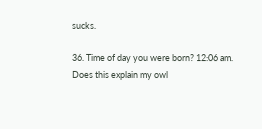sucks.

36. Time of day you were born? 12:06 am. Does this explain my owl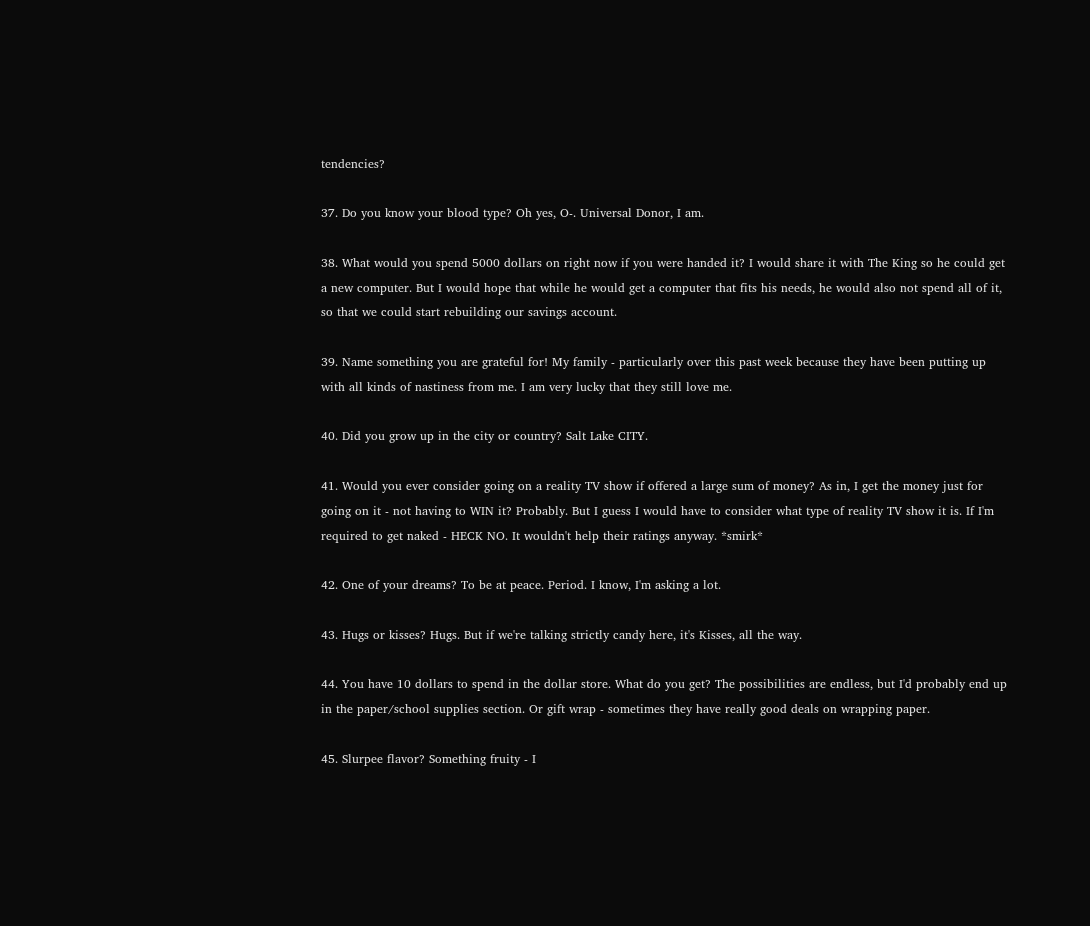tendencies?

37. Do you know your blood type? Oh yes, O-. Universal Donor, I am.

38. What would you spend 5000 dollars on right now if you were handed it? I would share it with The King so he could get a new computer. But I would hope that while he would get a computer that fits his needs, he would also not spend all of it, so that we could start rebuilding our savings account.

39. Name something you are grateful for! My family - particularly over this past week because they have been putting up with all kinds of nastiness from me. I am very lucky that they still love me.

40. Did you grow up in the city or country? Salt Lake CITY.

41. Would you ever consider going on a reality TV show if offered a large sum of money? As in, I get the money just for going on it - not having to WIN it? Probably. But I guess I would have to consider what type of reality TV show it is. If I'm required to get naked - HECK NO. It wouldn't help their ratings anyway. *smirk*

42. One of your dreams? To be at peace. Period. I know, I'm asking a lot.

43. Hugs or kisses? Hugs. But if we're talking strictly candy here, it's Kisses, all the way.

44. You have 10 dollars to spend in the dollar store. What do you get? The possibilities are endless, but I'd probably end up in the paper/school supplies section. Or gift wrap - sometimes they have really good deals on wrapping paper.

45. Slurpee flavor? Something fruity - I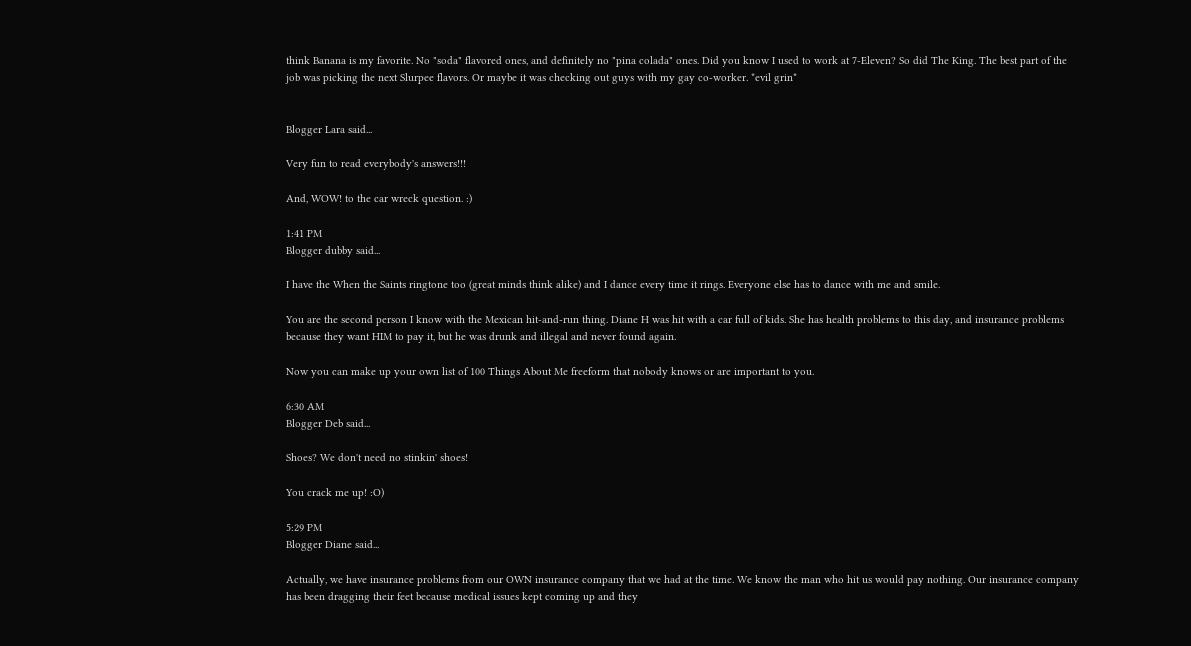think Banana is my favorite. No "soda" flavored ones, and definitely no "pina colada" ones. Did you know I used to work at 7-Eleven? So did The King. The best part of the job was picking the next Slurpee flavors. Or maybe it was checking out guys with my gay co-worker. *evil grin*


Blogger Lara said...

Very fun to read everybody's answers!!!

And, WOW! to the car wreck question. :)

1:41 PM
Blogger dubby said...

I have the When the Saints ringtone too (great minds think alike) and I dance every time it rings. Everyone else has to dance with me and smile.

You are the second person I know with the Mexican hit-and-run thing. Diane H was hit with a car full of kids. She has health problems to this day, and insurance problems because they want HIM to pay it, but he was drunk and illegal and never found again.

Now you can make up your own list of 100 Things About Me freeform that nobody knows or are important to you.

6:30 AM
Blogger Deb said...

Shoes? We don't need no stinkin' shoes!

You crack me up! :O)

5:29 PM
Blogger Diane said...

Actually, we have insurance problems from our OWN insurance company that we had at the time. We know the man who hit us would pay nothing. Our insurance company has been dragging their feet because medical issues kept coming up and they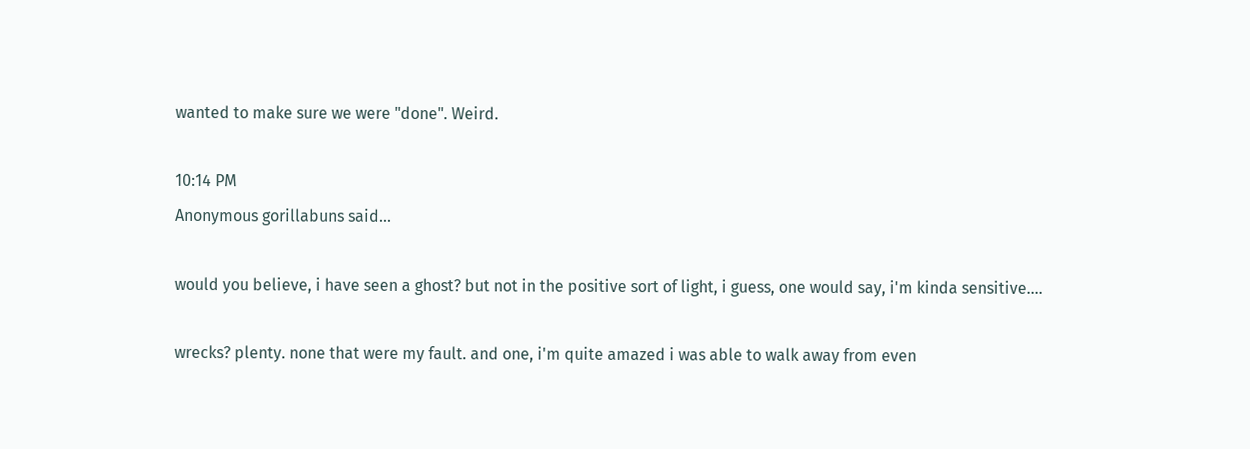wanted to make sure we were "done". Weird.

10:14 PM
Anonymous gorillabuns said...

would you believe, i have seen a ghost? but not in the positive sort of light, i guess, one would say, i'm kinda sensitive....

wrecks? plenty. none that were my fault. and one, i'm quite amazed i was able to walk away from even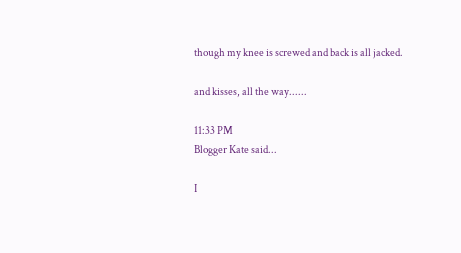though my knee is screwed and back is all jacked.

and kisses, all the way......

11:33 PM
Blogger Kate said...

I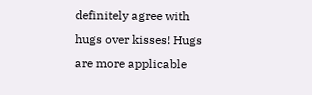definitely agree with hugs over kisses! Hugs are more applicable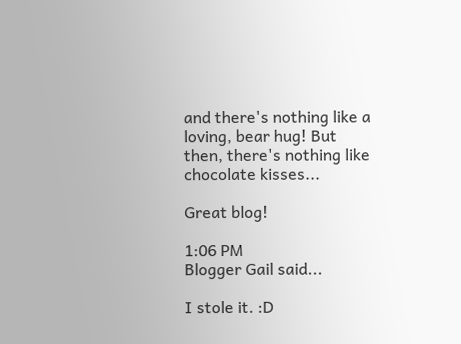and there's nothing like a loving, bear hug! But then, there's nothing like chocolate kisses...

Great blog!

1:06 PM
Blogger Gail said...

I stole it. :D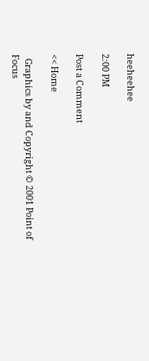heeheehee

2:00 PM

Post a Comment

<< Home

  Graphics by and Copyright © 2001 Point of Focus